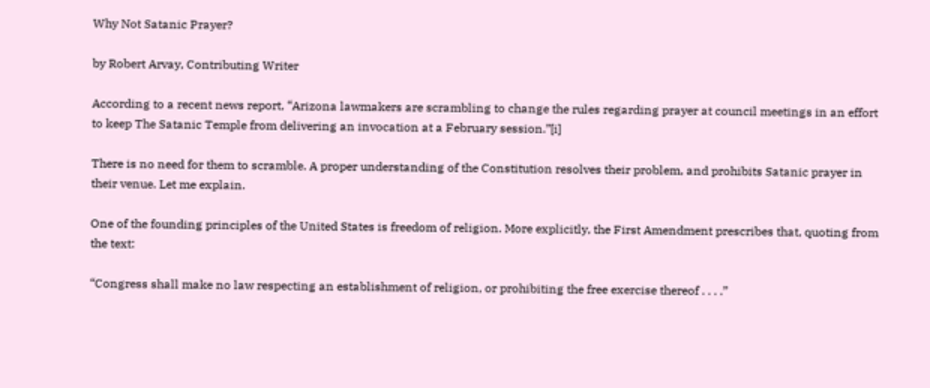Why Not Satanic Prayer?

by Robert Arvay, Contributing Writer

According to a recent news report, “Arizona lawmakers are scrambling to change the rules regarding prayer at council meetings in an effort to keep The Satanic Temple from delivering an invocation at a February session.”[i]

There is no need for them to scramble. A proper understanding of the Constitution resolves their problem, and prohibits Satanic prayer in their venue. Let me explain.

One of the founding principles of the United States is freedom of religion. More explicitly, the First Amendment prescribes that, quoting from the text:

“Congress shall make no law respecting an establishment of religion, or prohibiting the free exercise thereof . . . .”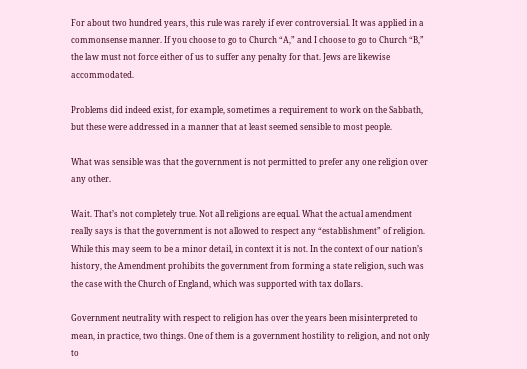For about two hundred years, this rule was rarely if ever controversial. It was applied in a commonsense manner. If you choose to go to Church “A,” and I choose to go to Church “B,” the law must not force either of us to suffer any penalty for that. Jews are likewise accommodated.

Problems did indeed exist, for example, sometimes a requirement to work on the Sabbath, but these were addressed in a manner that at least seemed sensible to most people.

What was sensible was that the government is not permitted to prefer any one religion over any other.

Wait. That’s not completely true. Not all religions are equal. What the actual amendment really says is that the government is not allowed to respect any “establishment” of religion. While this may seem to be a minor detail, in context it is not. In the context of our nation’s history, the Amendment prohibits the government from forming a state religion, such was the case with the Church of England, which was supported with tax dollars.

Government neutrality with respect to religion has over the years been misinterpreted to mean, in practice, two things. One of them is a government hostility to religion, and not only to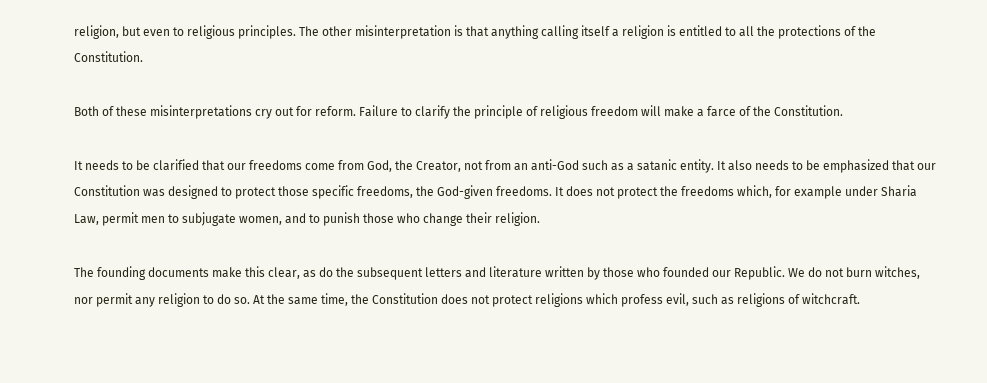religion, but even to religious principles. The other misinterpretation is that anything calling itself a religion is entitled to all the protections of the Constitution.

Both of these misinterpretations cry out for reform. Failure to clarify the principle of religious freedom will make a farce of the Constitution.

It needs to be clarified that our freedoms come from God, the Creator, not from an anti-God such as a satanic entity. It also needs to be emphasized that our Constitution was designed to protect those specific freedoms, the God-given freedoms. It does not protect the freedoms which, for example under Sharia Law, permit men to subjugate women, and to punish those who change their religion.

The founding documents make this clear, as do the subsequent letters and literature written by those who founded our Republic. We do not burn witches, nor permit any religion to do so. At the same time, the Constitution does not protect religions which profess evil, such as religions of witchcraft.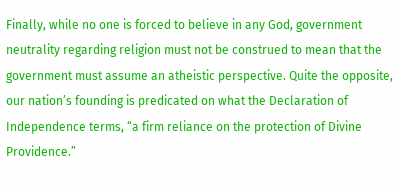Finally, while no one is forced to believe in any God, government neutrality regarding religion must not be construed to mean that the government must assume an atheistic perspective. Quite the opposite, our nation’s founding is predicated on what the Declaration of Independence terms, “a firm reliance on the protection of Divine Providence.”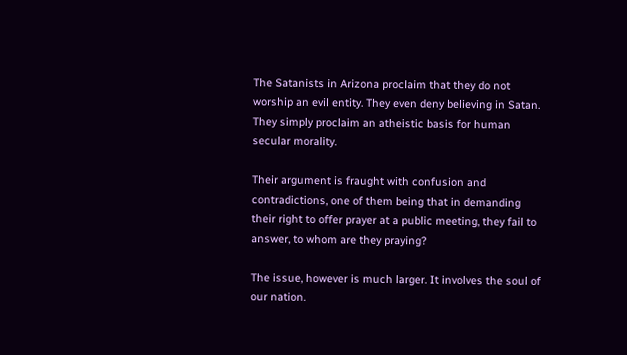The Satanists in Arizona proclaim that they do not worship an evil entity. They even deny believing in Satan. They simply proclaim an atheistic basis for human secular morality.

Their argument is fraught with confusion and contradictions, one of them being that in demanding their right to offer prayer at a public meeting, they fail to answer, to whom are they praying?

The issue, however is much larger. It involves the soul of our nation.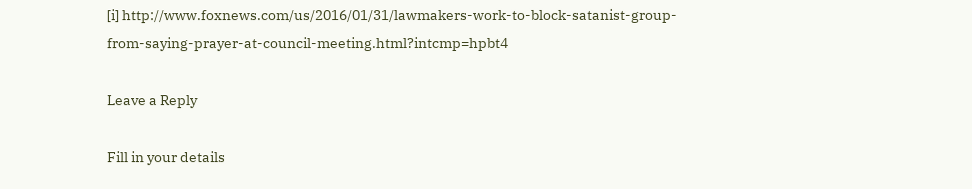[i] http://www.foxnews.com/us/2016/01/31/lawmakers-work-to-block-satanist-group-from-saying-prayer-at-council-meeting.html?intcmp=hpbt4

Leave a Reply

Fill in your details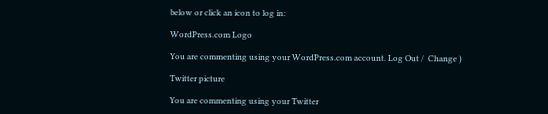below or click an icon to log in:

WordPress.com Logo

You are commenting using your WordPress.com account. Log Out /  Change )

Twitter picture

You are commenting using your Twitter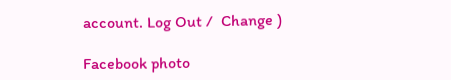account. Log Out /  Change )

Facebook photo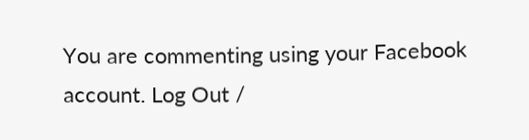You are commenting using your Facebook account. Log Out /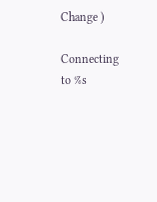Change )

Connecting to %s